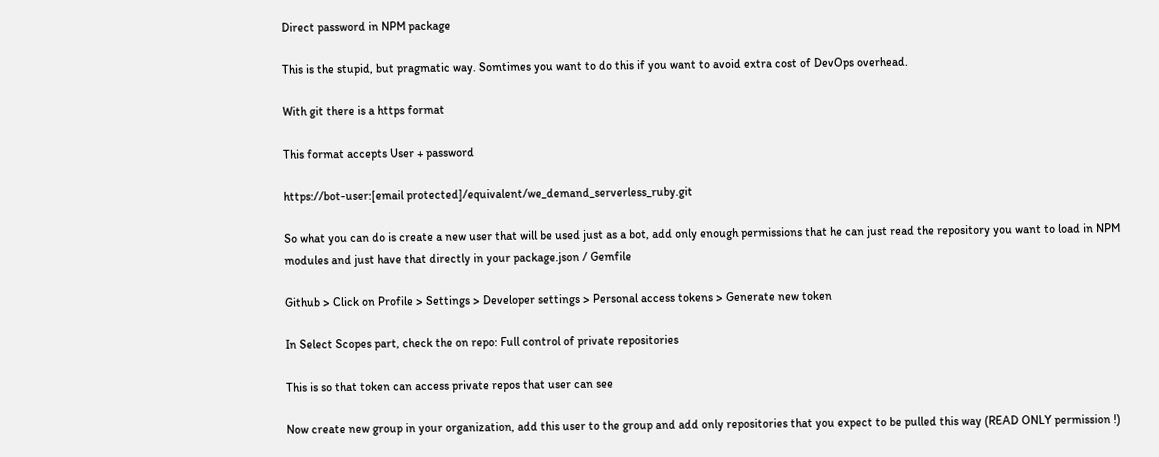Direct password in NPM package

This is the stupid, but pragmatic way. Somtimes you want to do this if you want to avoid extra cost of DevOps overhead.

With git there is a https format

This format accepts User + password

https://bot-user:[email protected]/equivalent/we_demand_serverless_ruby.git

So what you can do is create a new user that will be used just as a bot, add only enough permissions that he can just read the repository you want to load in NPM modules and just have that directly in your package.json / Gemfile

Github > Click on Profile > Settings > Developer settings > Personal access tokens > Generate new token

In Select Scopes part, check the on repo: Full control of private repositories

This is so that token can access private repos that user can see

Now create new group in your organization, add this user to the group and add only repositories that you expect to be pulled this way (READ ONLY permission !)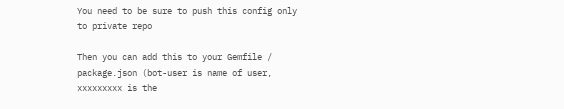You need to be sure to push this config only to private repo

Then you can add this to your Gemfile / package.json (bot-user is name of user, xxxxxxxxx is the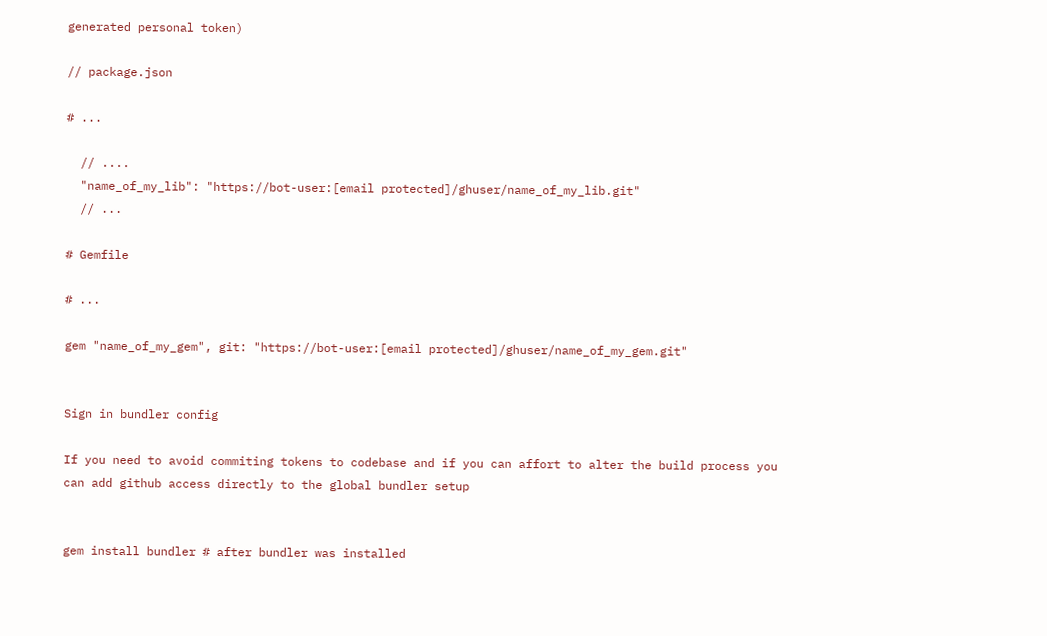generated personal token)

// package.json

# ...

  // ....
  "name_of_my_lib": "https://bot-user:[email protected]/ghuser/name_of_my_lib.git"
  // ...

# Gemfile

# ...

gem "name_of_my_gem", git: "https://bot-user:[email protected]/ghuser/name_of_my_gem.git"


Sign in bundler config

If you need to avoid commiting tokens to codebase and if you can affort to alter the build process you can add github access directly to the global bundler setup


gem install bundler # after bundler was installed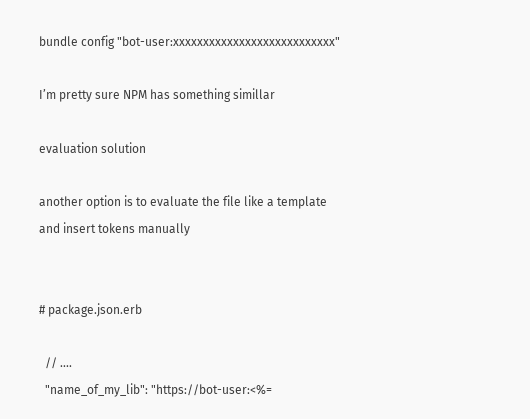bundle config "bot-user:xxxxxxxxxxxxxxxxxxxxxxxxxxx"

I’m pretty sure NPM has something simillar

evaluation solution

another option is to evaluate the file like a template and insert tokens manually


# package.json.erb

  // ....
  "name_of_my_lib": "https://bot-user:<%=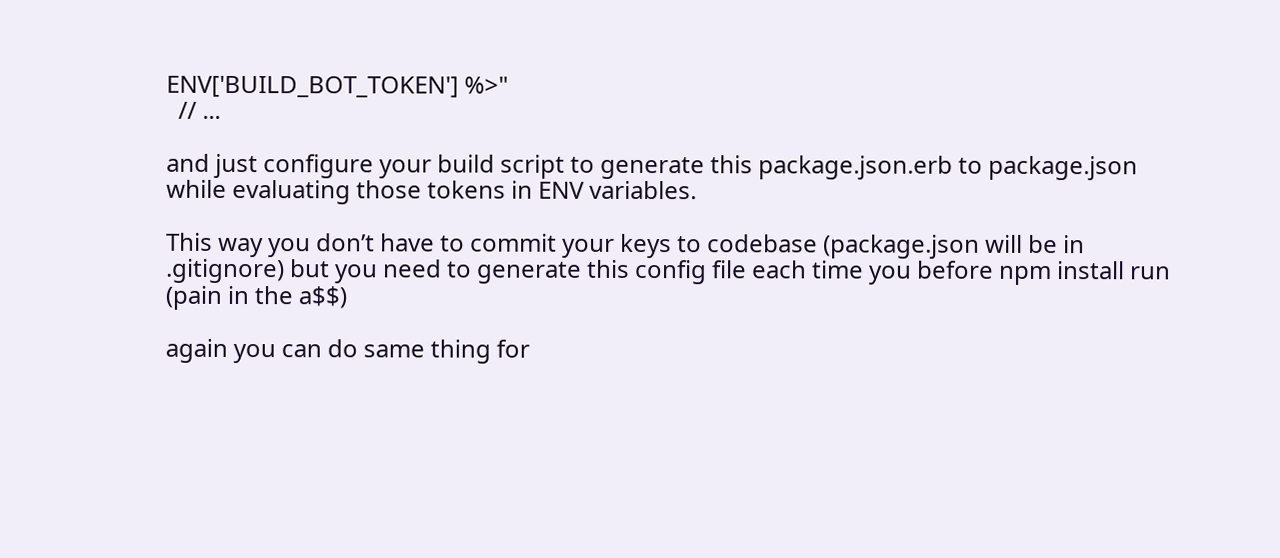ENV['BUILD_BOT_TOKEN'] %>"
  // ...

and just configure your build script to generate this package.json.erb to package.json while evaluating those tokens in ENV variables.

This way you don’t have to commit your keys to codebase (package.json will be in .gitignore) but you need to generate this config file each time you before npm install run (pain in the a$$)

again you can do same thing for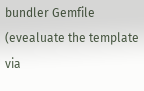bundler Gemfile (evealuate the template via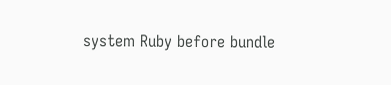system Ruby before bundle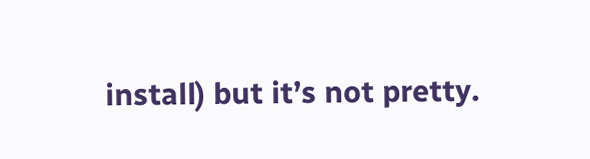install) but it’s not pretty.